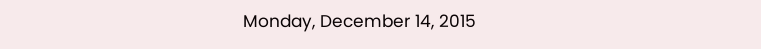Monday, December 14, 2015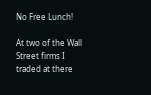No Free Lunch!

At two of the Wall Street firms I traded at there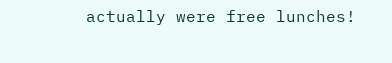actually were free lunches!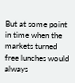But at some point in time when the markets turned free lunches would always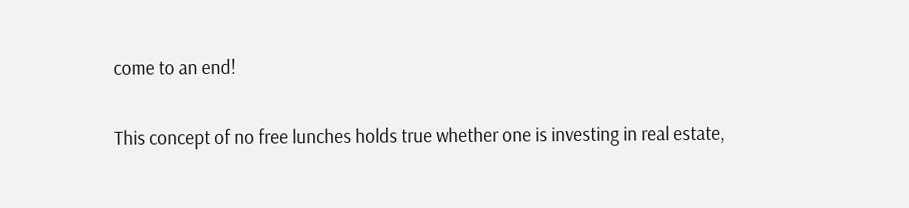come to an end!

This concept of no free lunches holds true whether one is investing in real estate,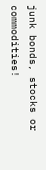junk bonds, stocks or commodities!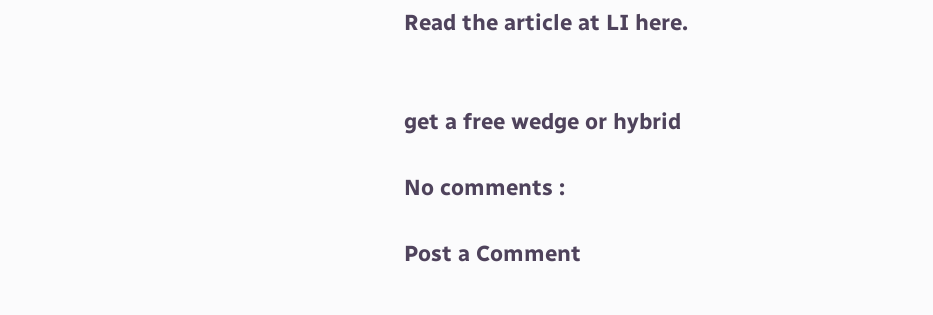Read the article at LI here.


get a free wedge or hybrid

No comments :

Post a Comment